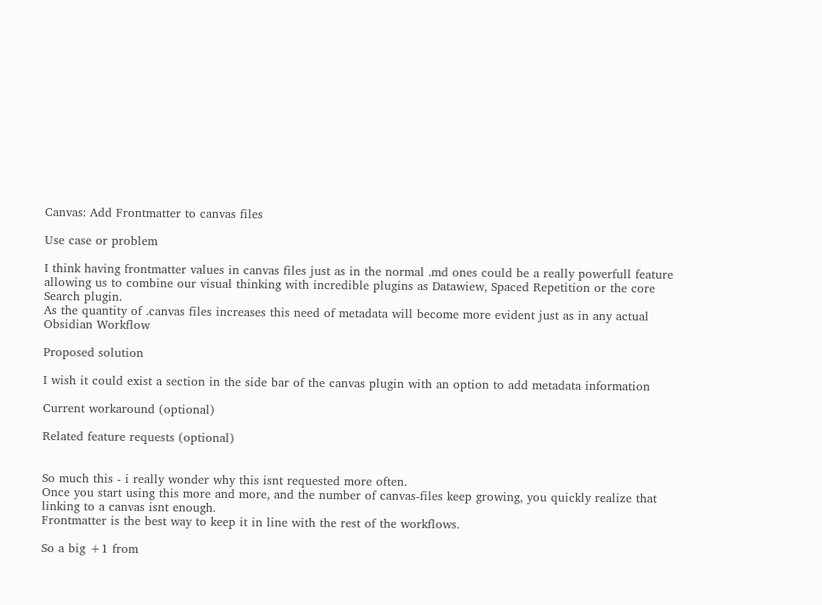Canvas: Add Frontmatter to canvas files

Use case or problem

I think having frontmatter values in canvas files just as in the normal .md ones could be a really powerfull feature allowing us to combine our visual thinking with incredible plugins as Datawiew, Spaced Repetition or the core Search plugin.
As the quantity of .canvas files increases this need of metadata will become more evident just as in any actual Obsidian Workflow

Proposed solution

I wish it could exist a section in the side bar of the canvas plugin with an option to add metadata information

Current workaround (optional)

Related feature requests (optional)


So much this - i really wonder why this isnt requested more often.
Once you start using this more and more, and the number of canvas-files keep growing, you quickly realize that linking to a canvas isnt enough.
Frontmatter is the best way to keep it in line with the rest of the workflows.

So a big +1 from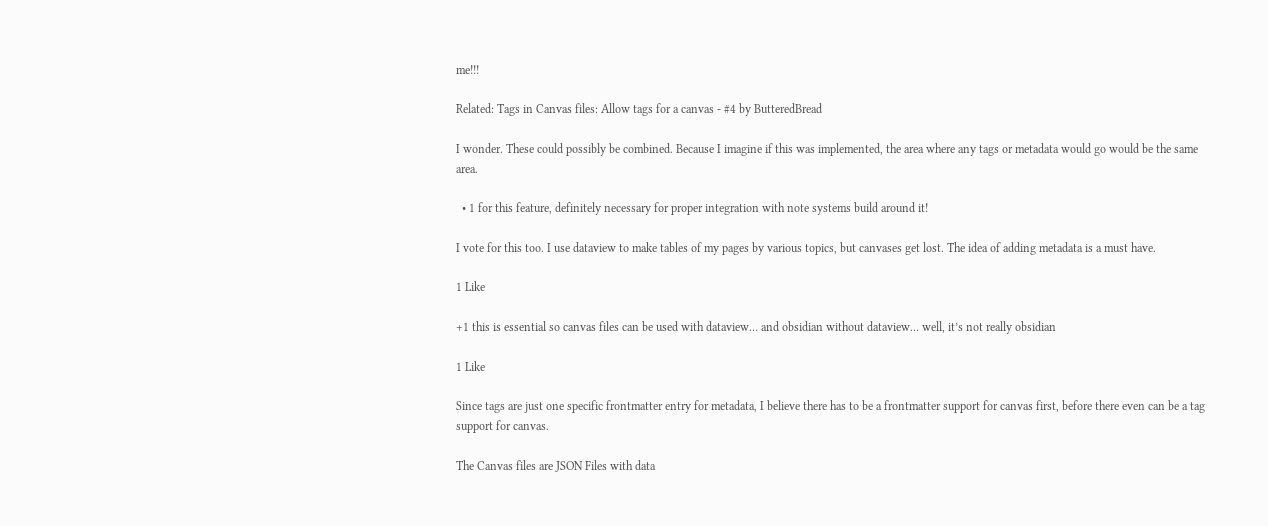me!!!

Related: Tags in Canvas files: Allow tags for a canvas - #4 by ButteredBread

I wonder. These could possibly be combined. Because I imagine if this was implemented, the area where any tags or metadata would go would be the same area.

  • 1 for this feature, definitely necessary for proper integration with note systems build around it!

I vote for this too. I use dataview to make tables of my pages by various topics, but canvases get lost. The idea of adding metadata is a must have.

1 Like

+1 this is essential so canvas files can be used with dataview… and obsidian without dataview… well, it’s not really obsidian

1 Like

Since tags are just one specific frontmatter entry for metadata, I believe there has to be a frontmatter support for canvas first, before there even can be a tag support for canvas.

The Canvas files are JSON Files with data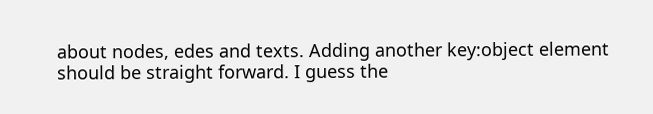about nodes, edes and texts. Adding another key:object element should be straight forward. I guess the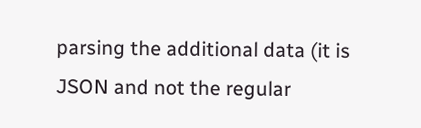parsing the additional data (it is JSON and not the regular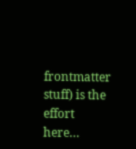frontmatter stuff) is the effort here…